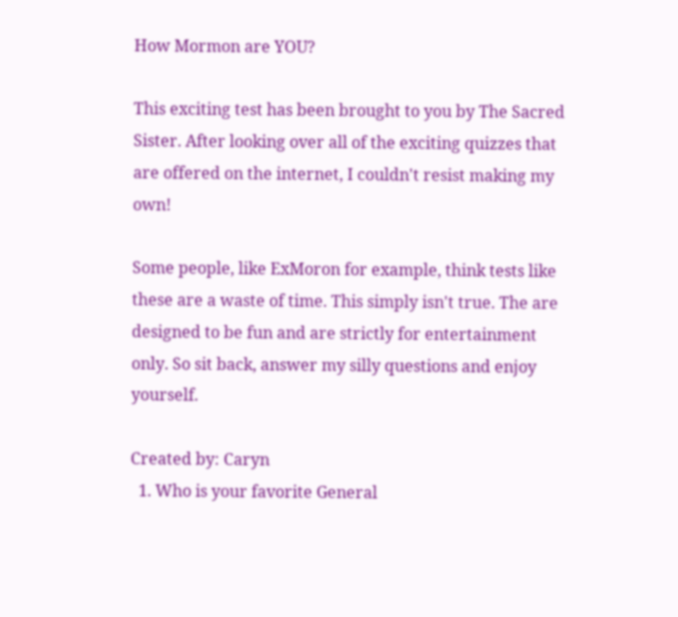How Mormon are YOU?

This exciting test has been brought to you by The Sacred Sister. After looking over all of the exciting quizzes that are offered on the internet, I couldn't resist making my own!

Some people, like ExMoron for example, think tests like these are a waste of time. This simply isn't true. The are designed to be fun and are strictly for entertainment only. So sit back, answer my silly questions and enjoy yourself.

Created by: Caryn
  1. Who is your favorite General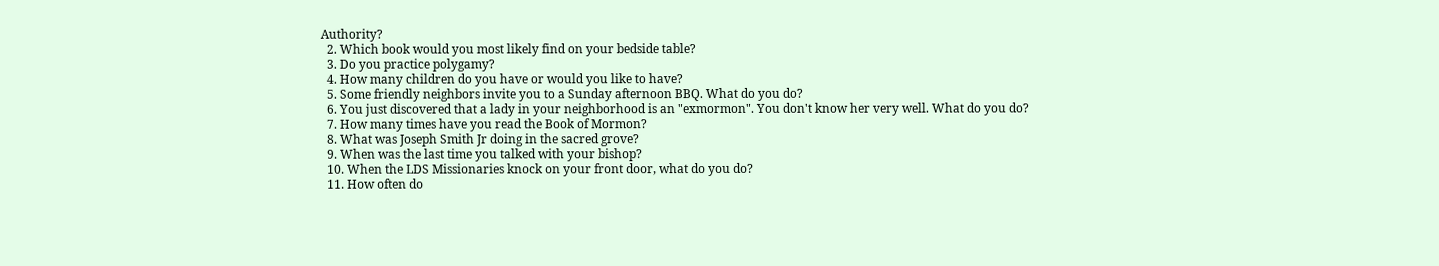Authority?
  2. Which book would you most likely find on your bedside table?
  3. Do you practice polygamy?
  4. How many children do you have or would you like to have?
  5. Some friendly neighbors invite you to a Sunday afternoon BBQ. What do you do?
  6. You just discovered that a lady in your neighborhood is an "exmormon". You don't know her very well. What do you do?
  7. How many times have you read the Book of Mormon?
  8. What was Joseph Smith Jr doing in the sacred grove?
  9. When was the last time you talked with your bishop?
  10. When the LDS Missionaries knock on your front door, what do you do?
  11. How often do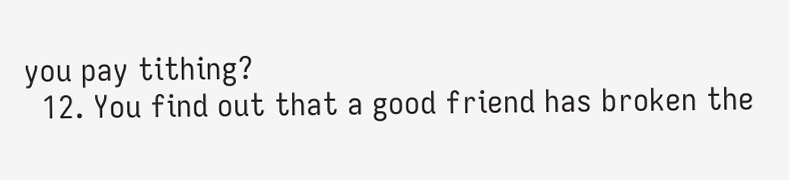you pay tithing?
  12. You find out that a good friend has broken the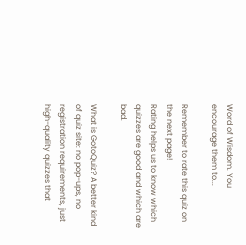Word of Wisdom. You encourage them to...

Remember to rate this quiz on the next page!
Rating helps us to know which quizzes are good and which are bad.

What is GotoQuiz? A better kind of quiz site: no pop-ups, no registration requirements, just high-quality quizzes that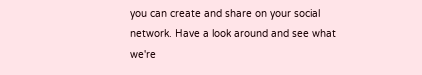you can create and share on your social network. Have a look around and see what we're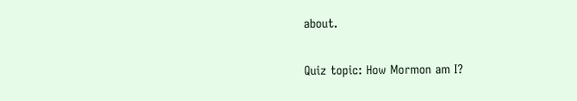about.

Quiz topic: How Mormon am I?